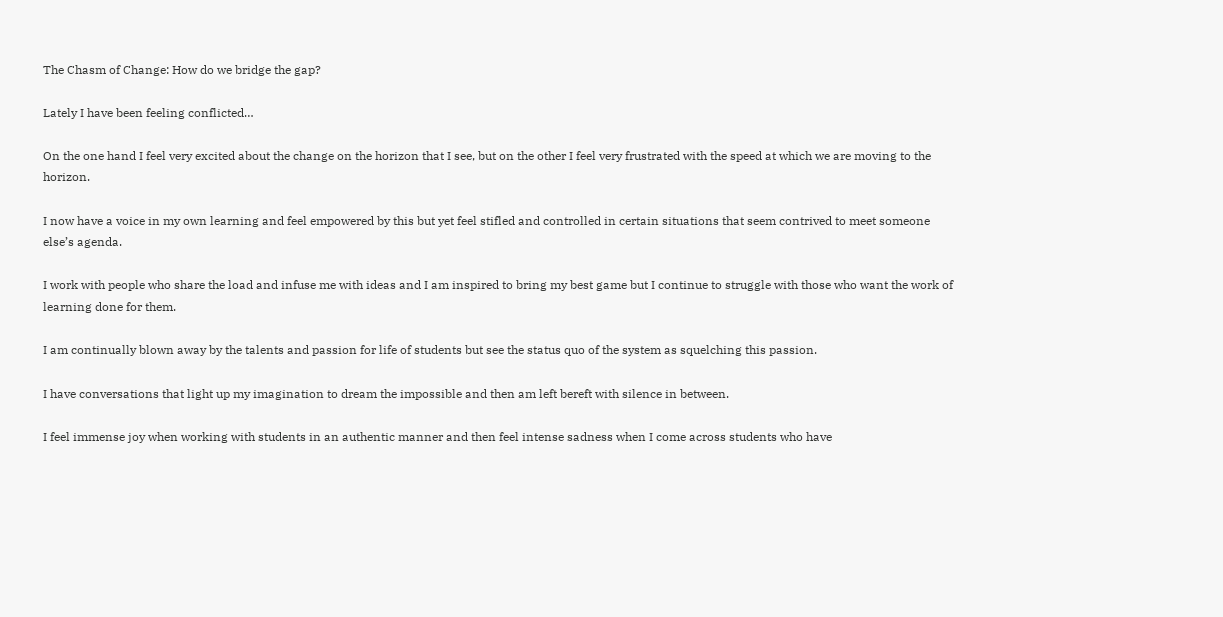The Chasm of Change: How do we bridge the gap?

Lately I have been feeling conflicted…

On the one hand I feel very excited about the change on the horizon that I see, but on the other I feel very frustrated with the speed at which we are moving to the horizon.

I now have a voice in my own learning and feel empowered by this but yet feel stifled and controlled in certain situations that seem contrived to meet someone else’s agenda.

I work with people who share the load and infuse me with ideas and I am inspired to bring my best game but I continue to struggle with those who want the work of learning done for them.

I am continually blown away by the talents and passion for life of students but see the status quo of the system as squelching this passion.

I have conversations that light up my imagination to dream the impossible and then am left bereft with silence in between.

I feel immense joy when working with students in an authentic manner and then feel intense sadness when I come across students who have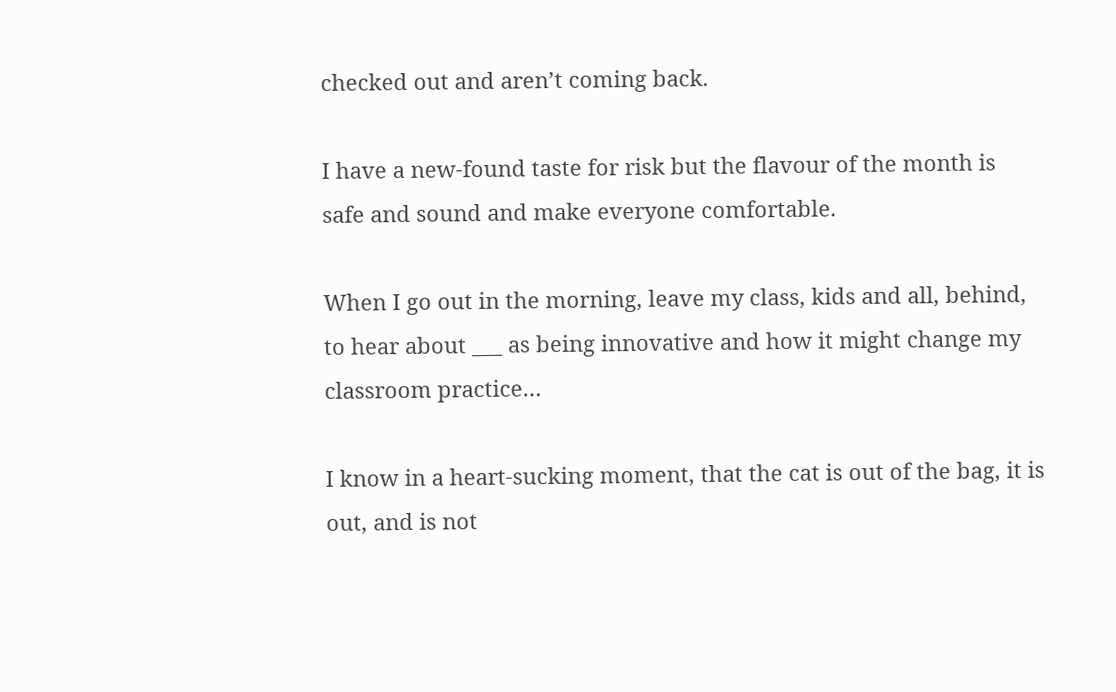checked out and aren’t coming back.

I have a new-found taste for risk but the flavour of the month is safe and sound and make everyone comfortable.

When I go out in the morning, leave my class, kids and all, behind, to hear about ___ as being innovative and how it might change my classroom practice…

I know in a heart-sucking moment, that the cat is out of the bag, it is out, and is not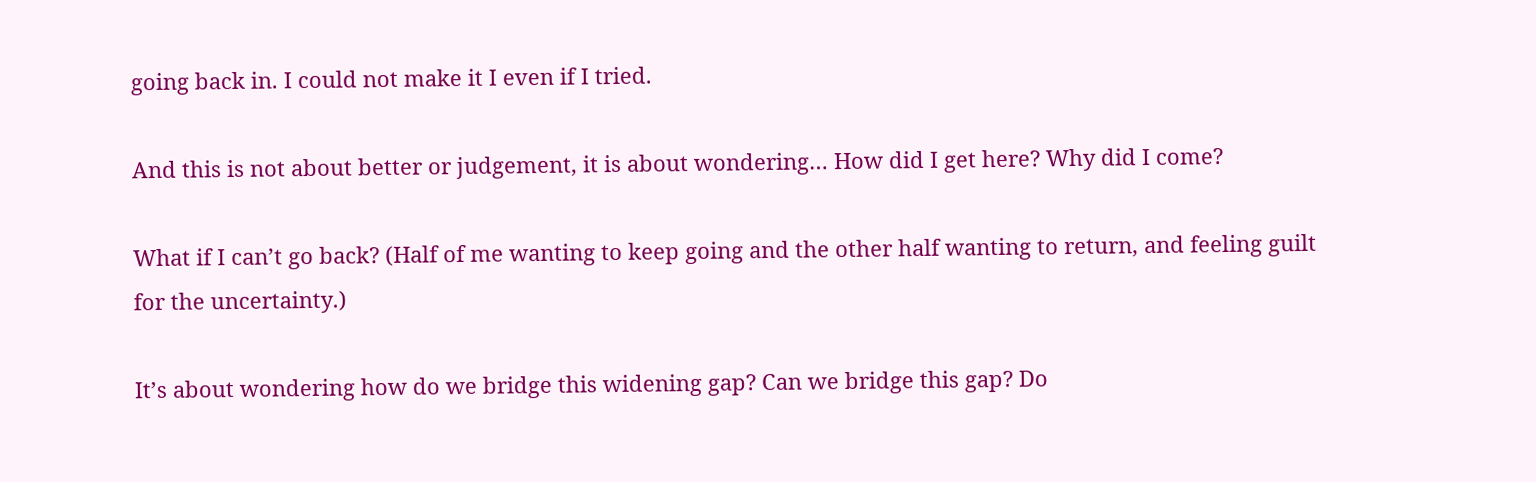going back in. I could not make it I even if I tried.

And this is not about better or judgement, it is about wondering… How did I get here? Why did I come?

What if I can’t go back? (Half of me wanting to keep going and the other half wanting to return, and feeling guilt for the uncertainty.)

It’s about wondering how do we bridge this widening gap? Can we bridge this gap? Do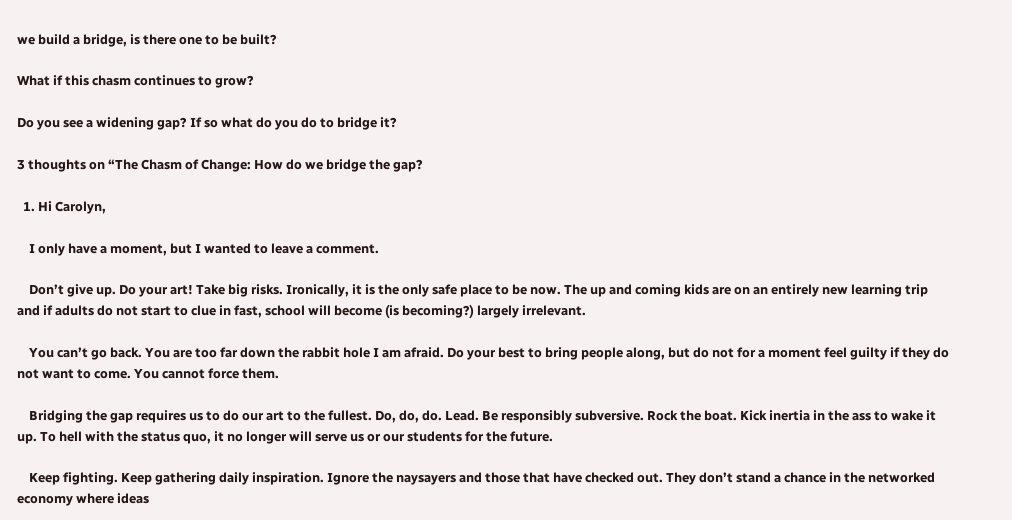we build a bridge, is there one to be built?

What if this chasm continues to grow?

Do you see a widening gap? If so what do you do to bridge it?

3 thoughts on “The Chasm of Change: How do we bridge the gap?

  1. Hi Carolyn,

    I only have a moment, but I wanted to leave a comment.

    Don’t give up. Do your art! Take big risks. Ironically, it is the only safe place to be now. The up and coming kids are on an entirely new learning trip and if adults do not start to clue in fast, school will become (is becoming?) largely irrelevant.

    You can’t go back. You are too far down the rabbit hole I am afraid. Do your best to bring people along, but do not for a moment feel guilty if they do not want to come. You cannot force them.

    Bridging the gap requires us to do our art to the fullest. Do, do, do. Lead. Be responsibly subversive. Rock the boat. Kick inertia in the ass to wake it up. To hell with the status quo, it no longer will serve us or our students for the future.

    Keep fighting. Keep gathering daily inspiration. Ignore the naysayers and those that have checked out. They don’t stand a chance in the networked economy where ideas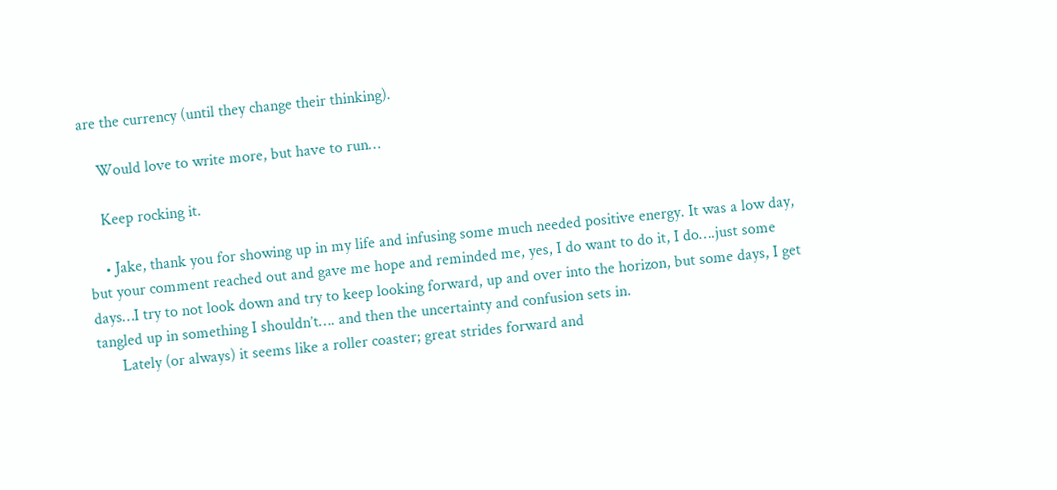are the currency (until they change their thinking).

    Would love to write more, but have to run…

    Keep rocking it.

    • Jake, thank you for showing up in my life and infusing some much needed positive energy. It was a low day, but your comment reached out and gave me hope and reminded me, yes, I do want to do it, I do….just some days…I try to not look down and try to keep looking forward, up and over into the horizon, but some days, I get tangled up in something I shouldn’t…. and then the uncertainty and confusion sets in.
      Lately (or always) it seems like a roller coaster; great strides forward and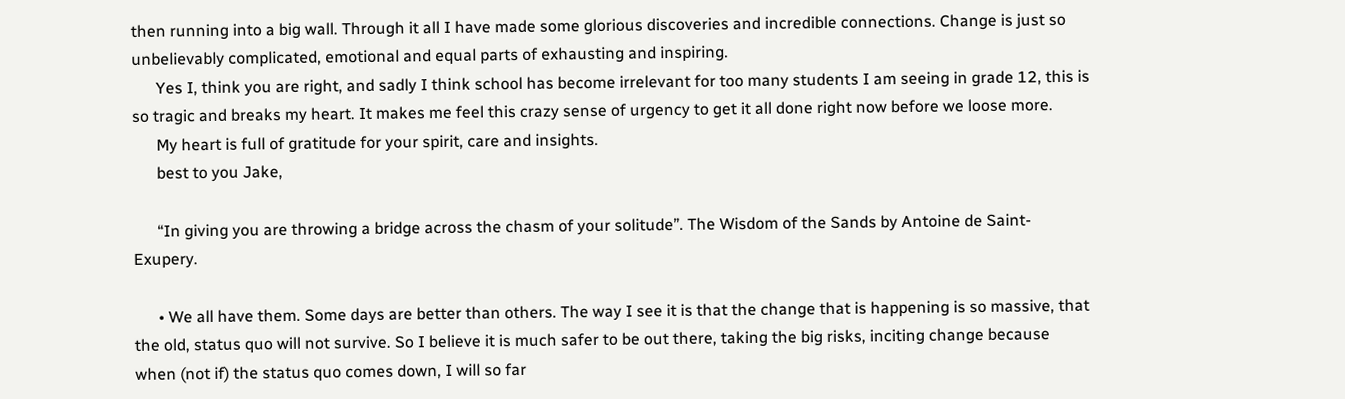then running into a big wall. Through it all I have made some glorious discoveries and incredible connections. Change is just so unbelievably complicated, emotional and equal parts of exhausting and inspiring.
      Yes I, think you are right, and sadly I think school has become irrelevant for too many students I am seeing in grade 12, this is so tragic and breaks my heart. It makes me feel this crazy sense of urgency to get it all done right now before we loose more.
      My heart is full of gratitude for your spirit, care and insights.
      best to you Jake,

      “In giving you are throwing a bridge across the chasm of your solitude”. The Wisdom of the Sands by Antoine de Saint-Exupery.

      • We all have them. Some days are better than others. The way I see it is that the change that is happening is so massive, that the old, status quo will not survive. So I believe it is much safer to be out there, taking the big risks, inciting change because when (not if) the status quo comes down, I will so far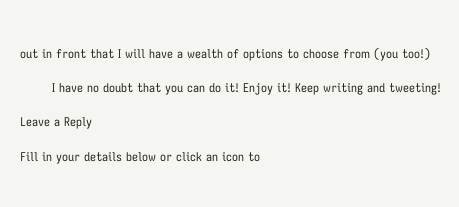out in front that I will have a wealth of options to choose from (you too!)

        I have no doubt that you can do it! Enjoy it! Keep writing and tweeting!

Leave a Reply

Fill in your details below or click an icon to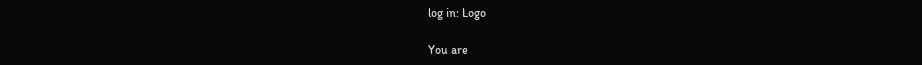log in: Logo

You are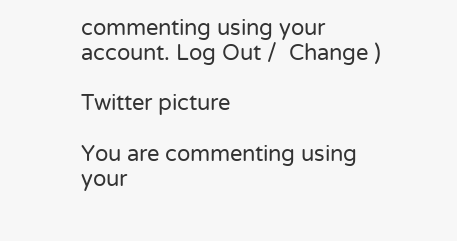commenting using your account. Log Out /  Change )

Twitter picture

You are commenting using your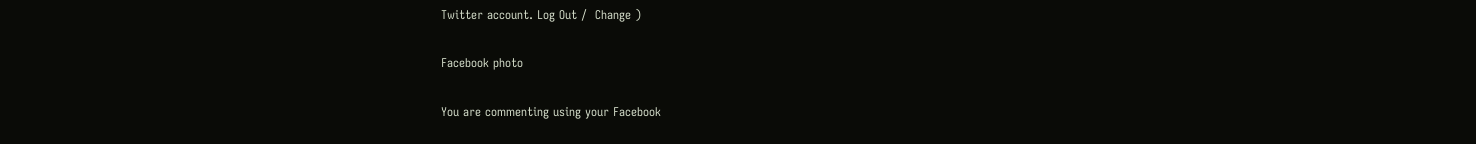Twitter account. Log Out /  Change )

Facebook photo

You are commenting using your Facebook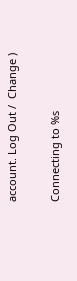account. Log Out /  Change )

Connecting to %s